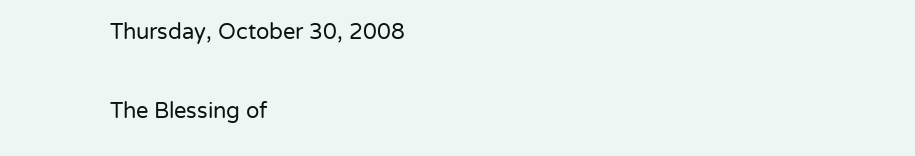Thursday, October 30, 2008

The Blessing of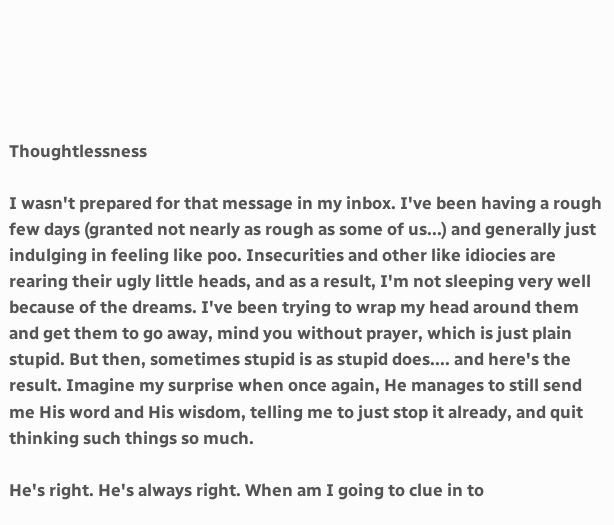Thoughtlessness

I wasn't prepared for that message in my inbox. I've been having a rough few days (granted not nearly as rough as some of us...) and generally just indulging in feeling like poo. Insecurities and other like idiocies are rearing their ugly little heads, and as a result, I'm not sleeping very well because of the dreams. I've been trying to wrap my head around them and get them to go away, mind you without prayer, which is just plain stupid. But then, sometimes stupid is as stupid does.... and here's the result. Imagine my surprise when once again, He manages to still send me His word and His wisdom, telling me to just stop it already, and quit thinking such things so much.

He's right. He's always right. When am I going to clue in to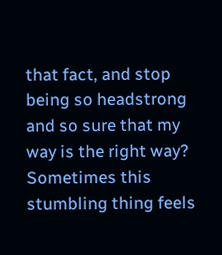that fact, and stop being so headstrong and so sure that my way is the right way? Sometimes this stumbling thing feels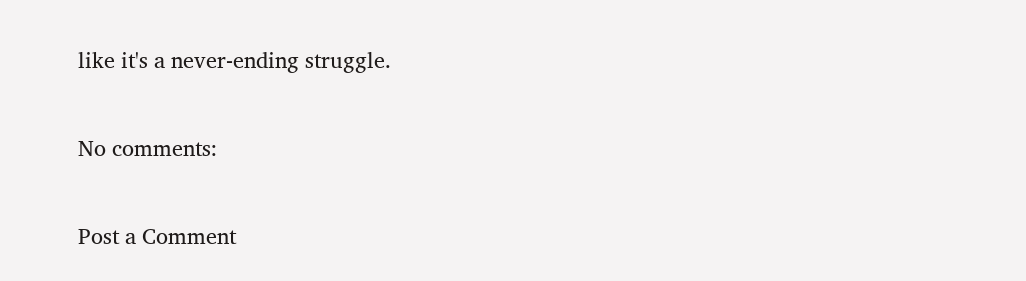like it's a never-ending struggle.

No comments:

Post a Comment